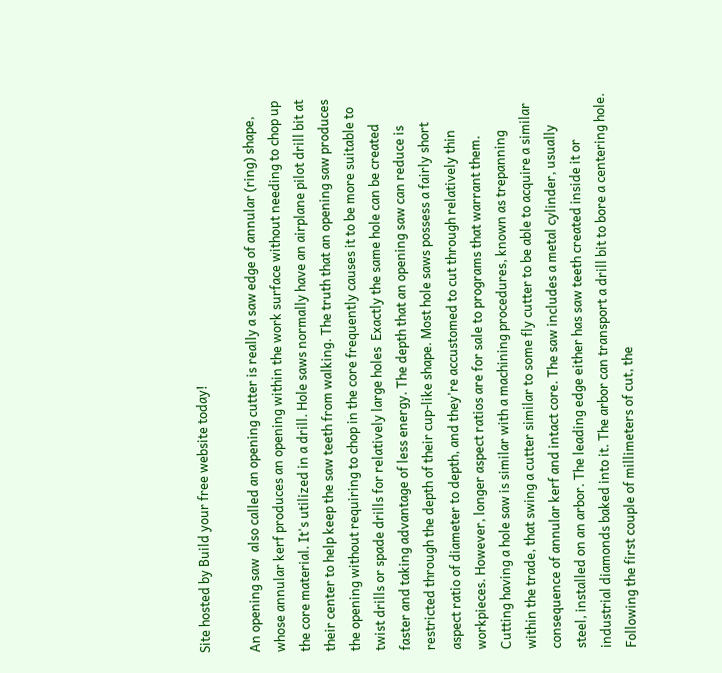Site hosted by Build your free website today!

An opening saw  also called an opening cutter is really a saw edge of annular (ring) shape, whose annular kerf produces an opening within the work surface without needing to chop up the core material. It's utilized in a drill. Hole saws normally have an airplane pilot drill bit at their center to help keep the saw teeth from walking. The truth that an opening saw produces the opening without requiring to chop in the core frequently causes it to be more suitable to twist drills or spade drills for relatively large holes  Exactly the same hole can be created faster and taking advantage of less energy. The depth that an opening saw can reduce is restricted through the depth of their cup-like shape. Most hole saws possess a fairly short aspect ratio of diameter to depth, and they're accustomed to cut through relatively thin workpieces. However, longer aspect ratios are for sale to programs that warrant them. Cutting having a hole saw is similar with a machining procedures, known as trepanning within the trade, that swing a cutter similar to some fly cutter to be able to acquire a similar consequence of annular kerf and intact core. The saw includes a metal cylinder, usually steel, installed on an arbor. The leading edge either has saw teeth created inside it or industrial diamonds baked into it. The arbor can transport a drill bit to bore a centering hole. Following the first couple of millimeters of cut, the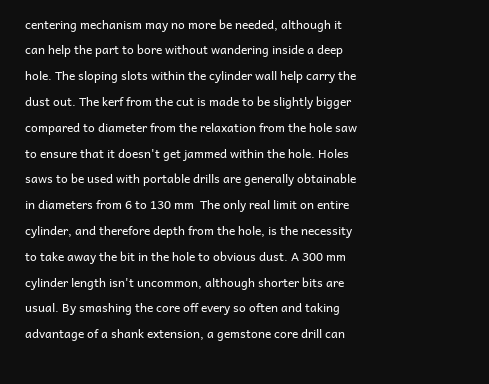centering mechanism may no more be needed, although it can help the part to bore without wandering inside a deep hole. The sloping slots within the cylinder wall help carry the dust out. The kerf from the cut is made to be slightly bigger compared to diameter from the relaxation from the hole saw to ensure that it doesn't get jammed within the hole. Holes saws to be used with portable drills are generally obtainable in diameters from 6 to 130 mm  The only real limit on entire cylinder, and therefore depth from the hole, is the necessity to take away the bit in the hole to obvious dust. A 300 mm cylinder length isn't uncommon, although shorter bits are usual. By smashing the core off every so often and taking advantage of a shank extension, a gemstone core drill can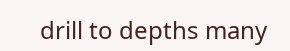drill to depths many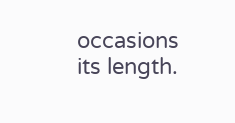occasions its length.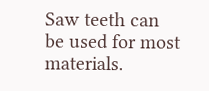Saw teeth can be used for most materials.